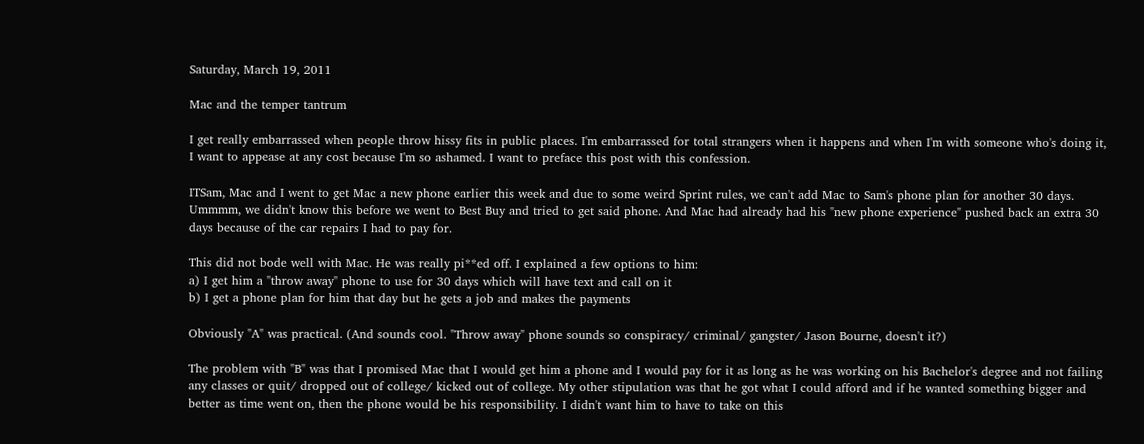Saturday, March 19, 2011

Mac and the temper tantrum

I get really embarrassed when people throw hissy fits in public places. I'm embarrassed for total strangers when it happens and when I'm with someone who's doing it, I want to appease at any cost because I'm so ashamed. I want to preface this post with this confession.

ITSam, Mac and I went to get Mac a new phone earlier this week and due to some weird Sprint rules, we can't add Mac to Sam's phone plan for another 30 days. Ummmm, we didn't know this before we went to Best Buy and tried to get said phone. And Mac had already had his "new phone experience" pushed back an extra 30 days because of the car repairs I had to pay for.

This did not bode well with Mac. He was really pi**ed off. I explained a few options to him:
a) I get him a "throw away" phone to use for 30 days which will have text and call on it
b) I get a phone plan for him that day but he gets a job and makes the payments

Obviously "A" was practical. (And sounds cool. "Throw away" phone sounds so conspiracy/ criminal/ gangster/ Jason Bourne, doesn't it?)

The problem with "B" was that I promised Mac that I would get him a phone and I would pay for it as long as he was working on his Bachelor's degree and not failing any classes or quit/ dropped out of college/ kicked out of college. My other stipulation was that he got what I could afford and if he wanted something bigger and better as time went on, then the phone would be his responsibility. I didn't want him to have to take on this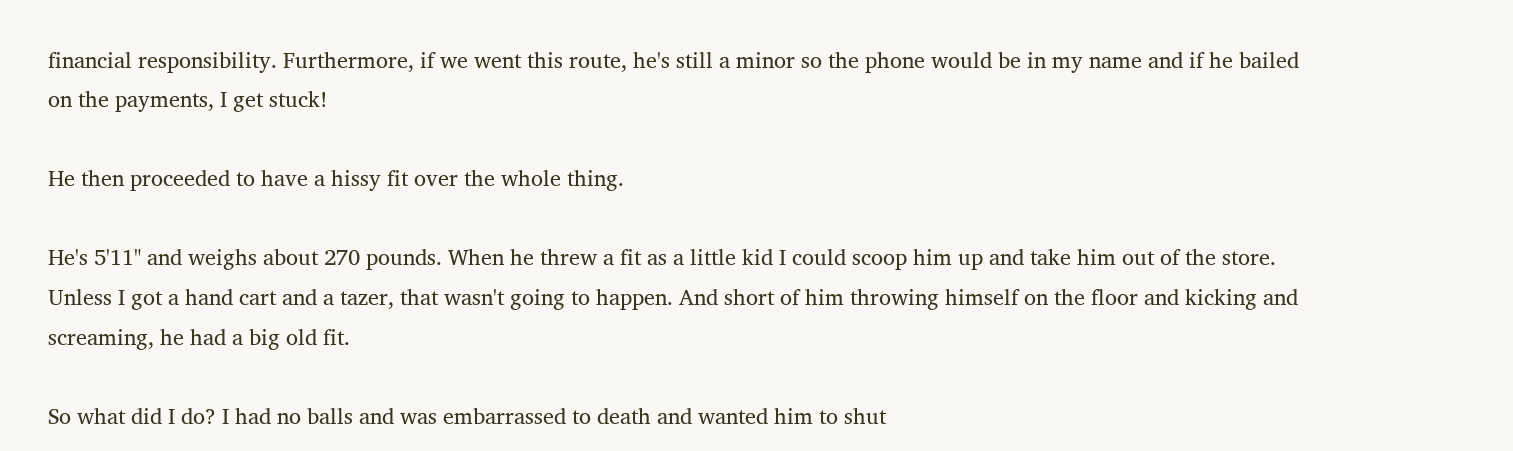financial responsibility. Furthermore, if we went this route, he's still a minor so the phone would be in my name and if he bailed on the payments, I get stuck!

He then proceeded to have a hissy fit over the whole thing.

He's 5'11" and weighs about 270 pounds. When he threw a fit as a little kid I could scoop him up and take him out of the store. Unless I got a hand cart and a tazer, that wasn't going to happen. And short of him throwing himself on the floor and kicking and screaming, he had a big old fit.

So what did I do? I had no balls and was embarrassed to death and wanted him to shut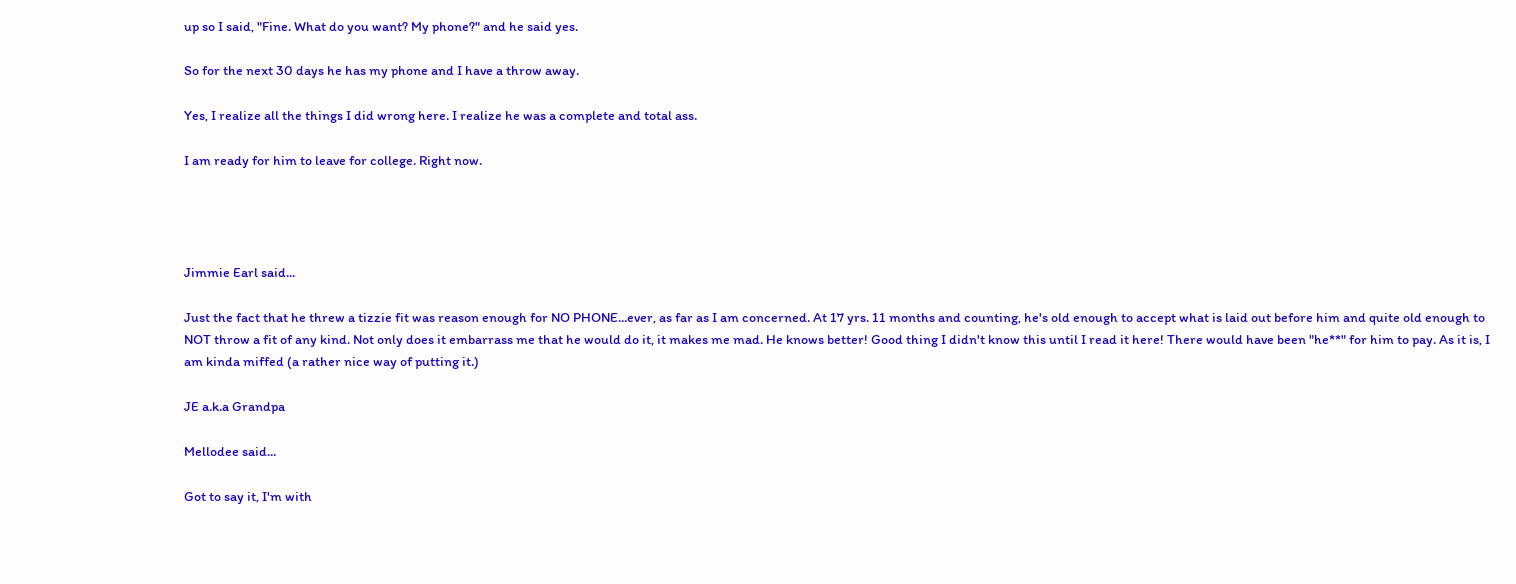up so I said, "Fine. What do you want? My phone?" and he said yes.

So for the next 30 days he has my phone and I have a throw away.

Yes, I realize all the things I did wrong here. I realize he was a complete and total ass.

I am ready for him to leave for college. Right now.




Jimmie Earl said...

Just the fact that he threw a tizzie fit was reason enough for NO PHONE...ever, as far as I am concerned. At 17 yrs. 11 months and counting, he's old enough to accept what is laid out before him and quite old enough to NOT throw a fit of any kind. Not only does it embarrass me that he would do it, it makes me mad. He knows better! Good thing I didn't know this until I read it here! There would have been "he**" for him to pay. As it is, I am kinda miffed (a rather nice way of putting it.)

JE a.k.a Grandpa

Mellodee said...

Got to say it, I'm with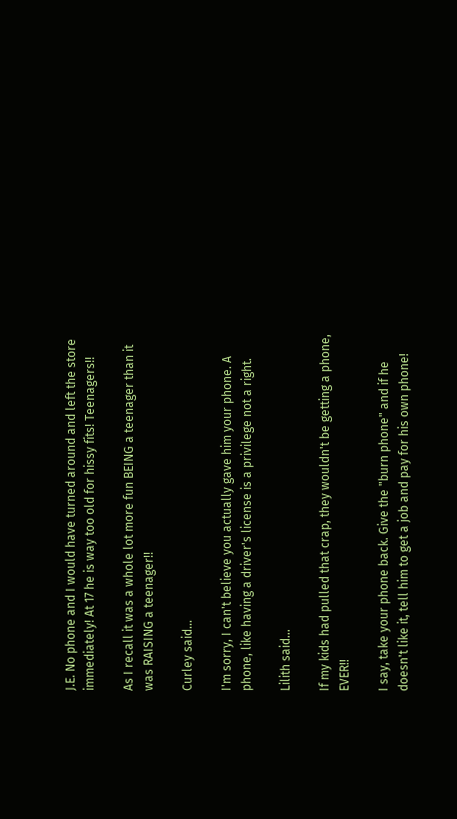J.E. No phone and I would have turned around and left the store immediately! At 17 he is way too old for hissy fits! Teenagers!!

As I recall it was a whole lot more fun BEING a teenager than it was RAISING a teenager!!

Curley said...

I'm sorry, I can't believe you actually gave him your phone. A phone, like having a driver's license is a privilege not a right.

Lilith said...

If my kids had pulled that crap, they wouldn't be getting a phone, EVER!!

I say, take your phone back. Give the "burn phone" and if he doesn't like it, tell him to get a job and pay for his own phone!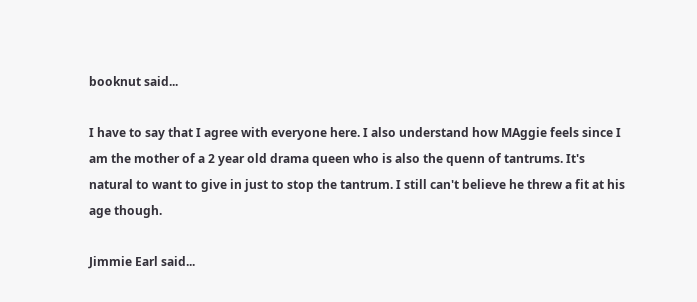booknut said...

I have to say that I agree with everyone here. I also understand how MAggie feels since I am the mother of a 2 year old drama queen who is also the quenn of tantrums. It's natural to want to give in just to stop the tantrum. I still can't believe he threw a fit at his age though.

Jimmie Earl said...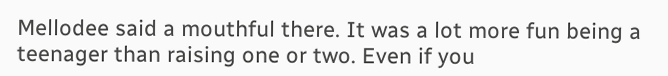Mellodee said a mouthful there. It was a lot more fun being a teenager than raising one or two. Even if you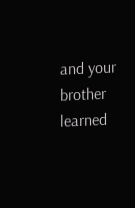and your brother learned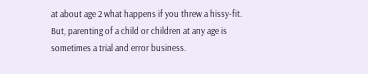at about age 2 what happens if you threw a hissy-fit. But, parenting of a child or children at any age is sometimes a trial and error business.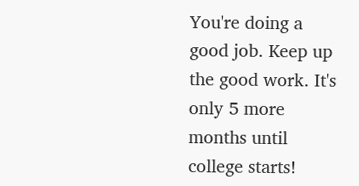You're doing a good job. Keep up the good work. It's only 5 more months until college starts!